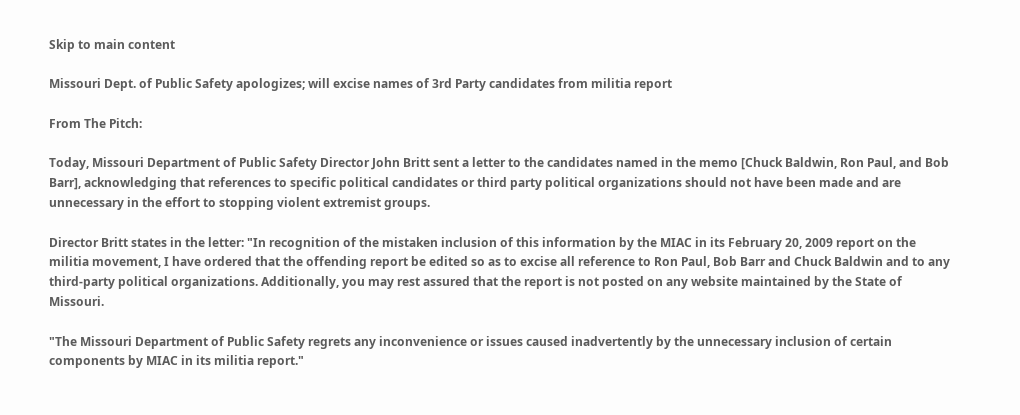Skip to main content

Missouri Dept. of Public Safety apologizes; will excise names of 3rd Party candidates from militia report

From The Pitch:

Today, Missouri Department of Public Safety Director John Britt sent a letter to the candidates named in the memo [Chuck Baldwin, Ron Paul, and Bob Barr], acknowledging that references to specific political candidates or third party political organizations should not have been made and are unnecessary in the effort to stopping violent extremist groups.

Director Britt states in the letter: "In recognition of the mistaken inclusion of this information by the MIAC in its February 20, 2009 report on the militia movement, I have ordered that the offending report be edited so as to excise all reference to Ron Paul, Bob Barr and Chuck Baldwin and to any third-party political organizations. Additionally, you may rest assured that the report is not posted on any website maintained by the State of Missouri.

"The Missouri Department of Public Safety regrets any inconvenience or issues caused inadvertently by the unnecessary inclusion of certain components by MIAC in its militia report."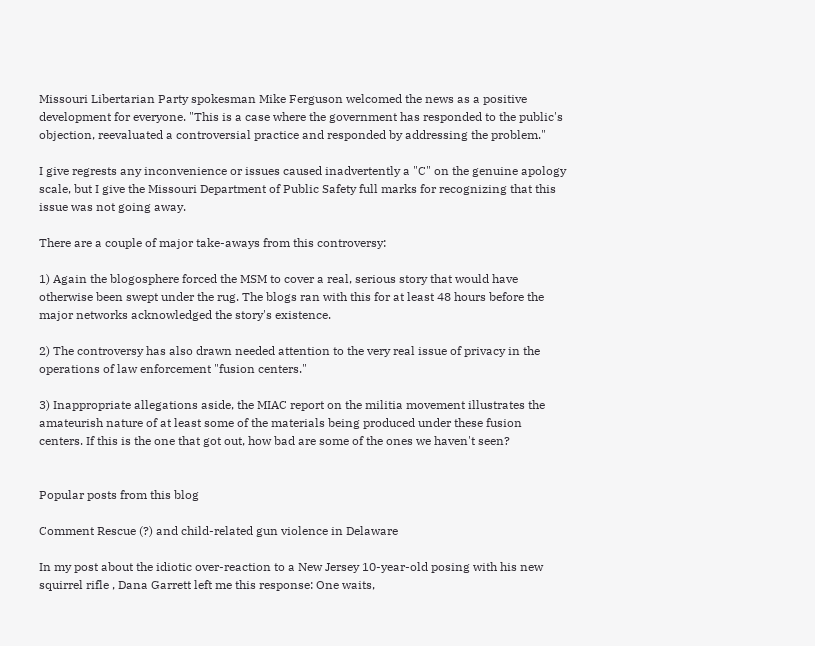Missouri Libertarian Party spokesman Mike Ferguson welcomed the news as a positive development for everyone. "This is a case where the government has responded to the public's objection, reevaluated a controversial practice and responded by addressing the problem."

I give regrests any inconvenience or issues caused inadvertently a "C" on the genuine apology scale, but I give the Missouri Department of Public Safety full marks for recognizing that this issue was not going away.

There are a couple of major take-aways from this controversy:

1) Again the blogosphere forced the MSM to cover a real, serious story that would have otherwise been swept under the rug. The blogs ran with this for at least 48 hours before the major networks acknowledged the story's existence.

2) The controversy has also drawn needed attention to the very real issue of privacy in the operations of law enforcement "fusion centers."

3) Inappropriate allegations aside, the MIAC report on the militia movement illustrates the amateurish nature of at least some of the materials being produced under these fusion centers. If this is the one that got out, how bad are some of the ones we haven't seen?


Popular posts from this blog

Comment Rescue (?) and child-related gun violence in Delaware

In my post about the idiotic over-reaction to a New Jersey 10-year-old posing with his new squirrel rifle , Dana Garrett left me this response: One waits,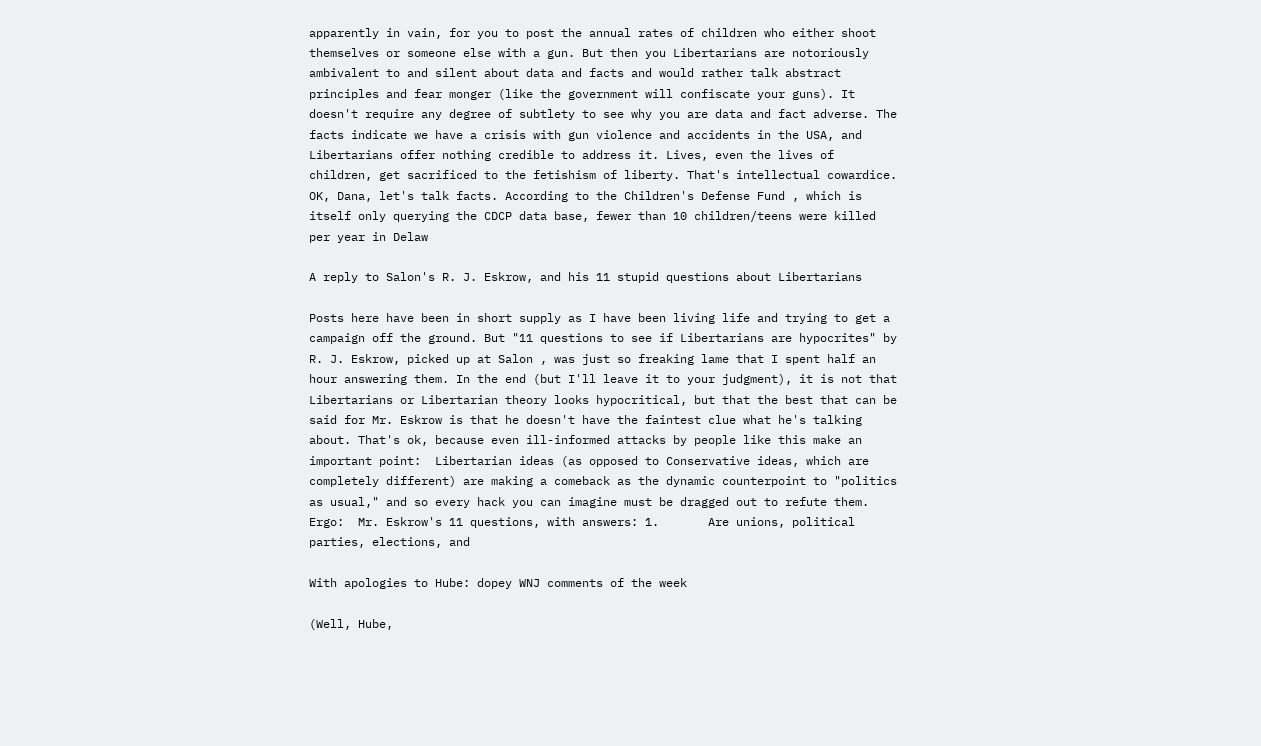apparently in vain, for you to post the annual rates of children who either shoot themselves or someone else with a gun. But then you Libertarians are notoriously ambivalent to and silent about data and facts and would rather talk abstract principles and fear monger (like the government will confiscate your guns). It doesn't require any degree of subtlety to see why you are data and fact adverse. The facts indicate we have a crisis with gun violence and accidents in the USA, and Libertarians offer nothing credible to address it. Lives, even the lives of children, get sacrificed to the fetishism of liberty. That's intellectual cowardice. OK, Dana, let's talk facts. According to the Children's Defense Fund , which is itself only querying the CDCP data base, fewer than 10 children/teens were killed per year in Delaw

A reply to Salon's R. J. Eskrow, and his 11 stupid questions about Libertarians

Posts here have been in short supply as I have been living life and trying to get a campaign off the ground. But "11 questions to see if Libertarians are hypocrites" by R. J. Eskrow, picked up at Salon , was just so freaking lame that I spent half an hour answering them. In the end (but I'll leave it to your judgment), it is not that Libertarians or Libertarian theory looks hypocritical, but that the best that can be said for Mr. Eskrow is that he doesn't have the faintest clue what he's talking about. That's ok, because even ill-informed attacks by people like this make an important point:  Libertarian ideas (as opposed to Conservative ideas, which are completely different) are making a comeback as the dynamic counterpoint to "politics as usual," and so every hack you can imagine must be dragged out to refute them. Ergo:  Mr. Eskrow's 11 questions, with answers: 1.       Are unions, political parties, elections, and

With apologies to Hube: dopey WNJ comments of the week

(Well, Hube,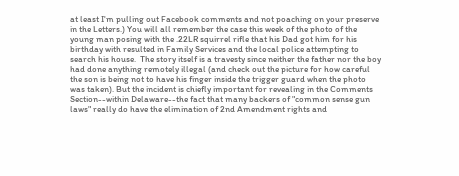at least I'm pulling out Facebook comments and not poaching on your preserve in the Letters.) You will all remember the case this week of the photo of the young man posing with the .22LR squirrel rifle that his Dad got him for his birthday with resulted in Family Services and the local police attempting to search his house.  The story itself is a travesty since neither the father nor the boy had done anything remotely illegal (and check out the picture for how careful the son is being not to have his finger inside the trigger guard when the photo was taken). But the incident is chiefly important for revealing in the Comments Section--within Delaware--the fact that many backers of "common sense gun laws" really do have the elimination of 2nd Amendment rights and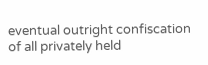eventual outright confiscation of all privately held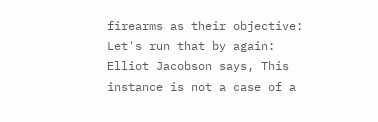firearms as their objective: Let's run that by again: Elliot Jacobson says, This instance is not a case of a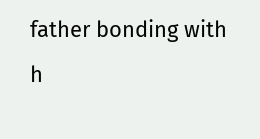father bonding with h